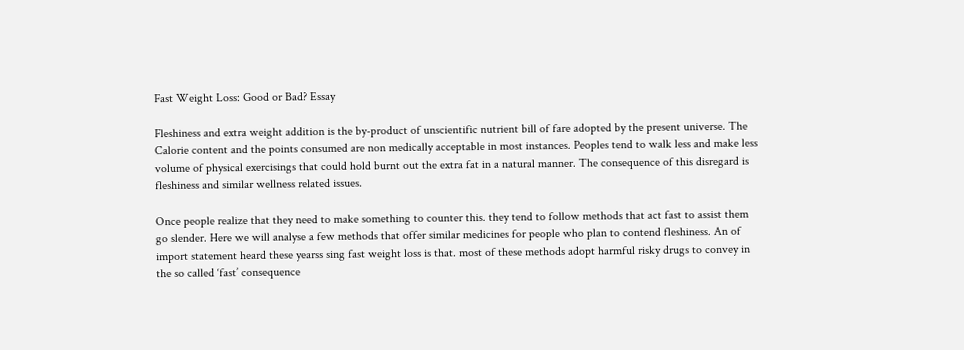Fast Weight Loss: Good or Bad? Essay

Fleshiness and extra weight addition is the by-product of unscientific nutrient bill of fare adopted by the present universe. The Calorie content and the points consumed are non medically acceptable in most instances. Peoples tend to walk less and make less volume of physical exercisings that could hold burnt out the extra fat in a natural manner. The consequence of this disregard is fleshiness and similar wellness related issues.

Once people realize that they need to make something to counter this. they tend to follow methods that act fast to assist them go slender. Here we will analyse a few methods that offer similar medicines for people who plan to contend fleshiness. An of import statement heard these yearss sing fast weight loss is that. most of these methods adopt harmful risky drugs to convey in the so called ‘fast’ consequence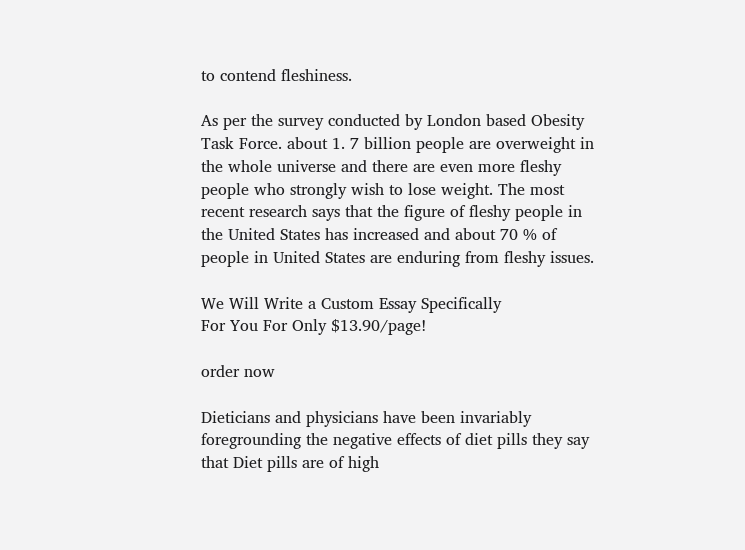to contend fleshiness.

As per the survey conducted by London based Obesity Task Force. about 1. 7 billion people are overweight in the whole universe and there are even more fleshy people who strongly wish to lose weight. The most recent research says that the figure of fleshy people in the United States has increased and about 70 % of people in United States are enduring from fleshy issues.

We Will Write a Custom Essay Specifically
For You For Only $13.90/page!

order now

Dieticians and physicians have been invariably foregrounding the negative effects of diet pills they say that Diet pills are of high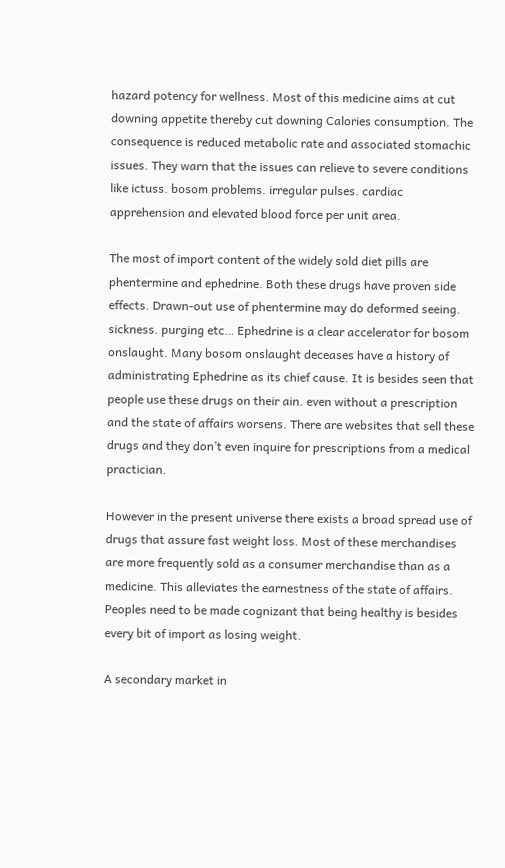hazard potency for wellness. Most of this medicine aims at cut downing appetite thereby cut downing Calories consumption. The consequence is reduced metabolic rate and associated stomachic issues. They warn that the issues can relieve to severe conditions like ictuss. bosom problems. irregular pulses. cardiac apprehension and elevated blood force per unit area.

The most of import content of the widely sold diet pills are phentermine and ephedrine. Both these drugs have proven side effects. Drawn-out use of phentermine may do deformed seeing. sickness. purging etc… Ephedrine is a clear accelerator for bosom onslaught. Many bosom onslaught deceases have a history of administrating Ephedrine as its chief cause. It is besides seen that people use these drugs on their ain. even without a prescription and the state of affairs worsens. There are websites that sell these drugs and they don’t even inquire for prescriptions from a medical practician.

However in the present universe there exists a broad spread use of drugs that assure fast weight loss. Most of these merchandises are more frequently sold as a consumer merchandise than as a medicine. This alleviates the earnestness of the state of affairs. Peoples need to be made cognizant that being healthy is besides every bit of import as losing weight.

A secondary market in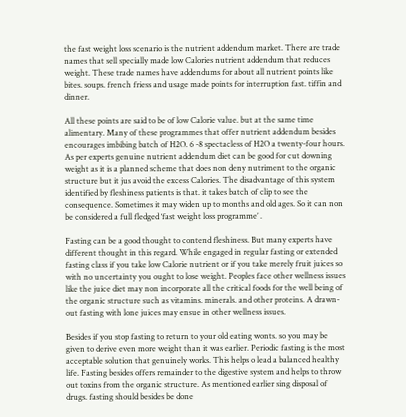the fast weight loss scenario is the nutrient addendum market. There are trade names that sell specially made low Calories nutrient addendum that reduces weight. These trade names have addendums for about all nutrient points like bites. soups. french friess and usage made points for interruption fast. tiffin and dinner.

All these points are said to be of low Calorie value. but at the same time alimentary. Many of these programmes that offer nutrient addendum besides encourages imbibing batch of H2O. 6 -8 spectacless of H2O a twenty-four hours. As per experts genuine nutrient addendum diet can be good for cut downing weight as it is a planned scheme that does non deny nutriment to the organic structure but it jus avoid the excess Calories. The disadvantage of this system identified by fleshiness patients is that. it takes batch of clip to see the consequence. Sometimes it may widen up to months and old ages. So it can non be considered a full fledged ‘fast weight loss programme’ .

Fasting can be a good thought to contend fleshiness. But many experts have different thought in this regard. While engaged in regular fasting or extended fasting class if you take low Calorie nutrient or if you take merely fruit juices so with no uncertainty you ought to lose weight. Peoples face other wellness issues like the juice diet may non incorporate all the critical foods for the well being of the organic structure such as vitamins. minerals. and other proteins. A drawn-out fasting with lone juices may ensue in other wellness issues.

Besides if you stop fasting to return to your old eating wonts. so you may be given to derive even more weight than it was earlier. Periodic fasting is the most acceptable solution that genuinely works. This helps o lead a balanced healthy life. Fasting besides offers remainder to the digestive system and helps to throw out toxins from the organic structure. As mentioned earlier sing disposal of drugs. fasting should besides be done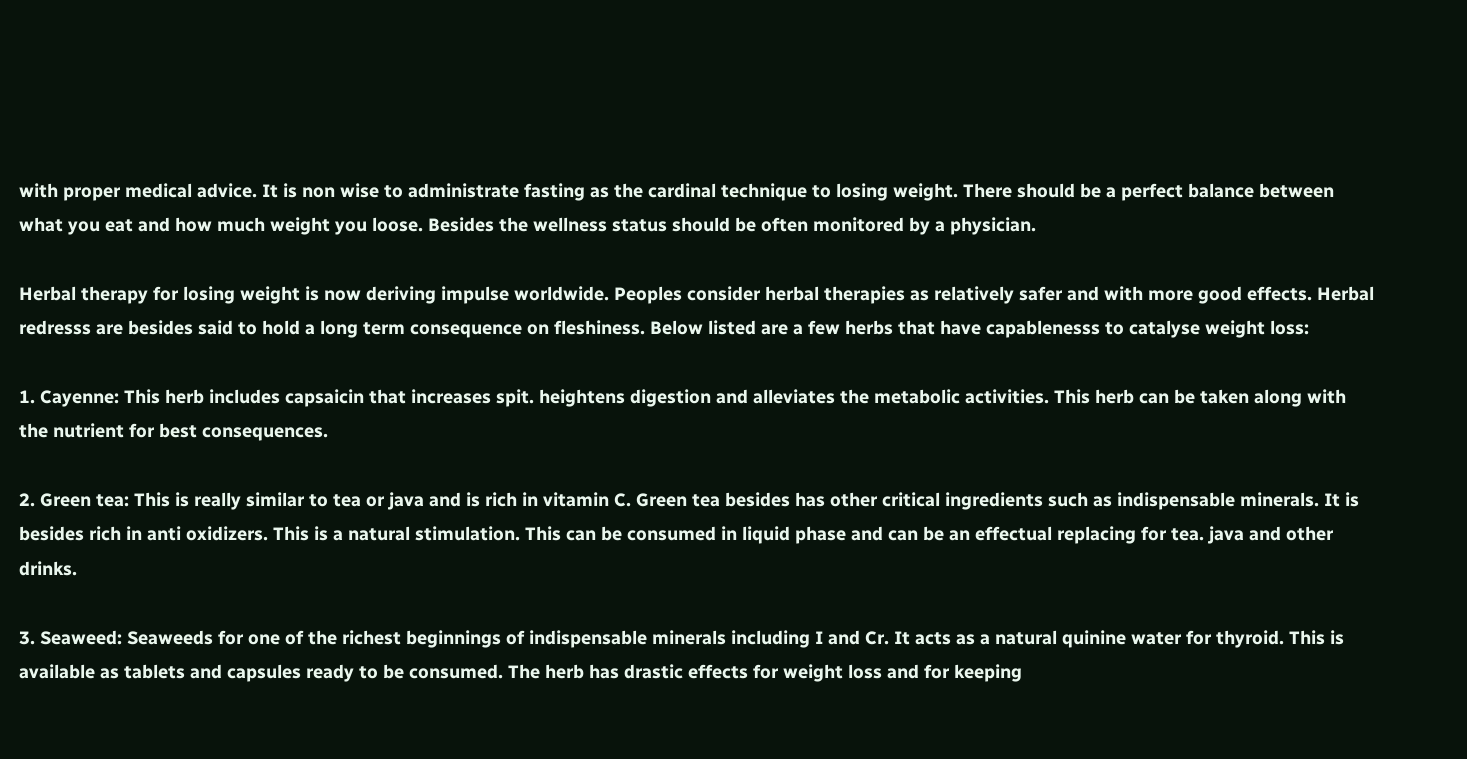with proper medical advice. It is non wise to administrate fasting as the cardinal technique to losing weight. There should be a perfect balance between what you eat and how much weight you loose. Besides the wellness status should be often monitored by a physician.

Herbal therapy for losing weight is now deriving impulse worldwide. Peoples consider herbal therapies as relatively safer and with more good effects. Herbal redresss are besides said to hold a long term consequence on fleshiness. Below listed are a few herbs that have capablenesss to catalyse weight loss:

1. Cayenne: This herb includes capsaicin that increases spit. heightens digestion and alleviates the metabolic activities. This herb can be taken along with the nutrient for best consequences.

2. Green tea: This is really similar to tea or java and is rich in vitamin C. Green tea besides has other critical ingredients such as indispensable minerals. It is besides rich in anti oxidizers. This is a natural stimulation. This can be consumed in liquid phase and can be an effectual replacing for tea. java and other drinks.

3. Seaweed: Seaweeds for one of the richest beginnings of indispensable minerals including I and Cr. It acts as a natural quinine water for thyroid. This is available as tablets and capsules ready to be consumed. The herb has drastic effects for weight loss and for keeping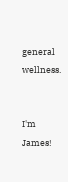general wellness.


I'm James!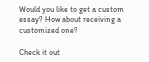Would you like to get a custom essay? How about receiving a customized one?

Check it out